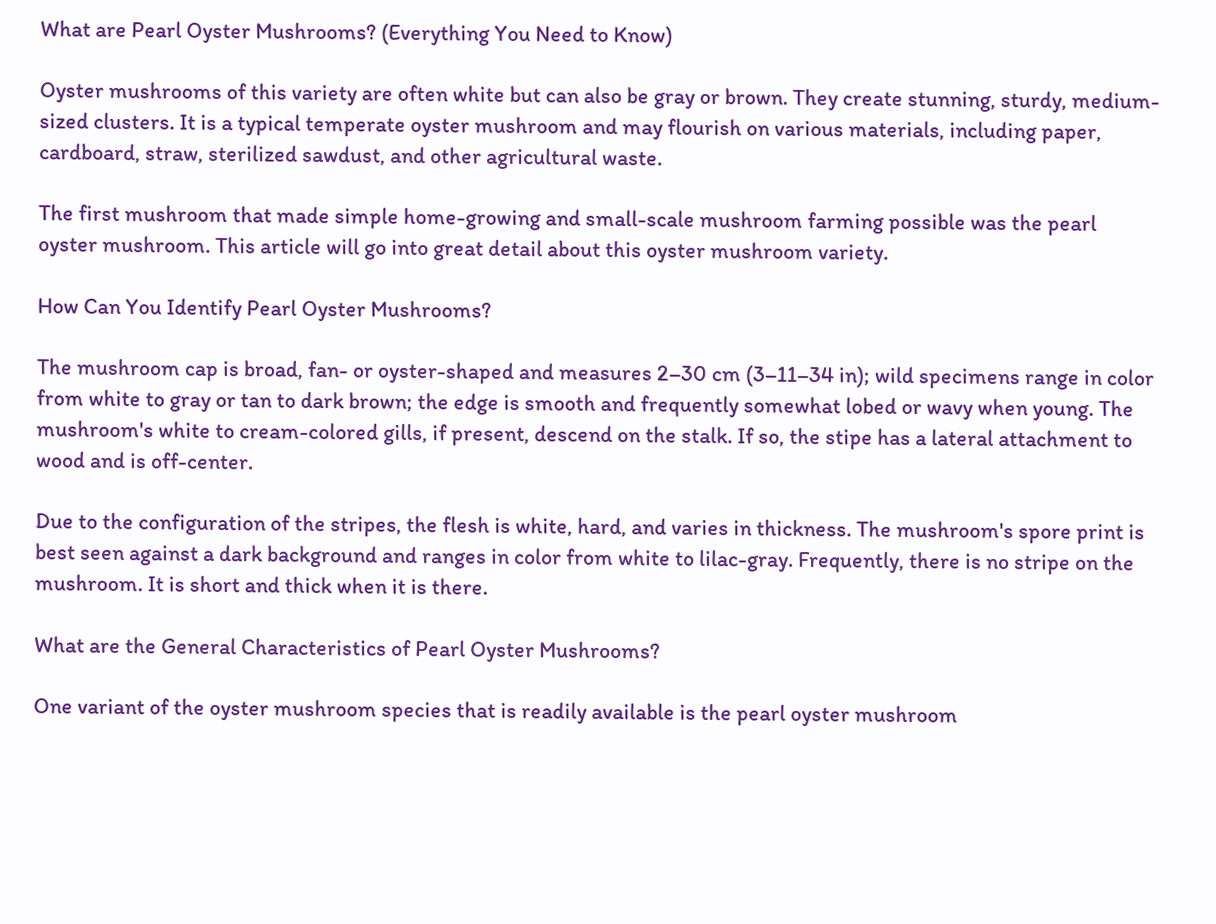What are Pearl Oyster Mushrooms? (Everything You Need to Know)

Oyster mushrooms of this variety are often white but can also be gray or brown. They create stunning, sturdy, medium-sized clusters. It is a typical temperate oyster mushroom and may flourish on various materials, including paper, cardboard, straw, sterilized sawdust, and other agricultural waste.

The first mushroom that made simple home-growing and small-scale mushroom farming possible was the pearl oyster mushroom. This article will go into great detail about this oyster mushroom variety.

How Can You Identify Pearl Oyster Mushrooms?

The mushroom cap is broad, fan- or oyster-shaped and measures 2–30 cm (3–11–34 in); wild specimens range in color from white to gray or tan to dark brown; the edge is smooth and frequently somewhat lobed or wavy when young. The mushroom's white to cream-colored gills, if present, descend on the stalk. If so, the stipe has a lateral attachment to wood and is off-center.

Due to the configuration of the stripes, the flesh is white, hard, and varies in thickness. The mushroom's spore print is best seen against a dark background and ranges in color from white to lilac-gray. Frequently, there is no stripe on the mushroom. It is short and thick when it is there.

What are the General Characteristics of Pearl Oyster Mushrooms?

One variant of the oyster mushroom species that is readily available is the pearl oyster mushroom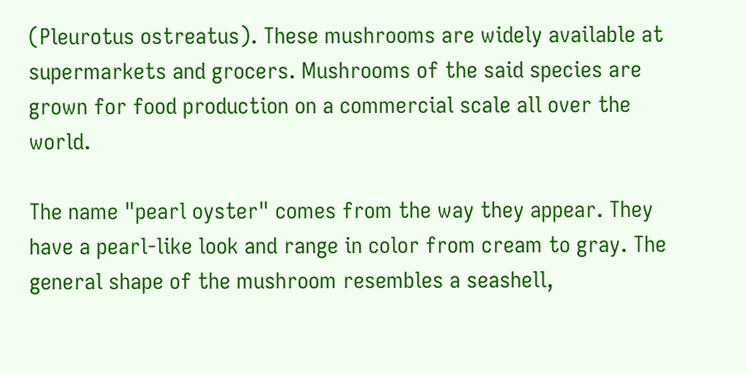(Pleurotus ostreatus). These mushrooms are widely available at supermarkets and grocers. Mushrooms of the said species are grown for food production on a commercial scale all over the world.

The name "pearl oyster" comes from the way they appear. They have a pearl-like look and range in color from cream to gray. The general shape of the mushroom resembles a seashell,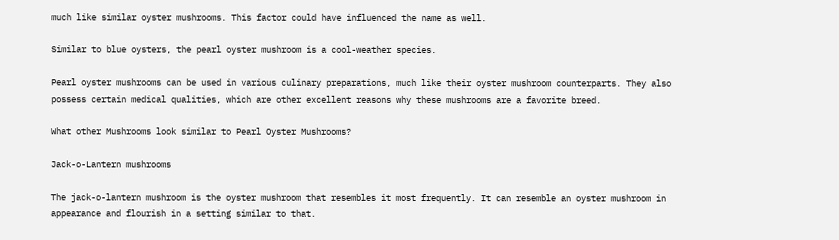much like similar oyster mushrooms. This factor could have influenced the name as well.

Similar to blue oysters, the pearl oyster mushroom is a cool-weather species.

Pearl oyster mushrooms can be used in various culinary preparations, much like their oyster mushroom counterparts. They also possess certain medical qualities, which are other excellent reasons why these mushrooms are a favorite breed.

What other Mushrooms look similar to Pearl Oyster Mushrooms?

Jack-o-Lantern mushrooms

The jack-o-lantern mushroom is the oyster mushroom that resembles it most frequently. It can resemble an oyster mushroom in appearance and flourish in a setting similar to that.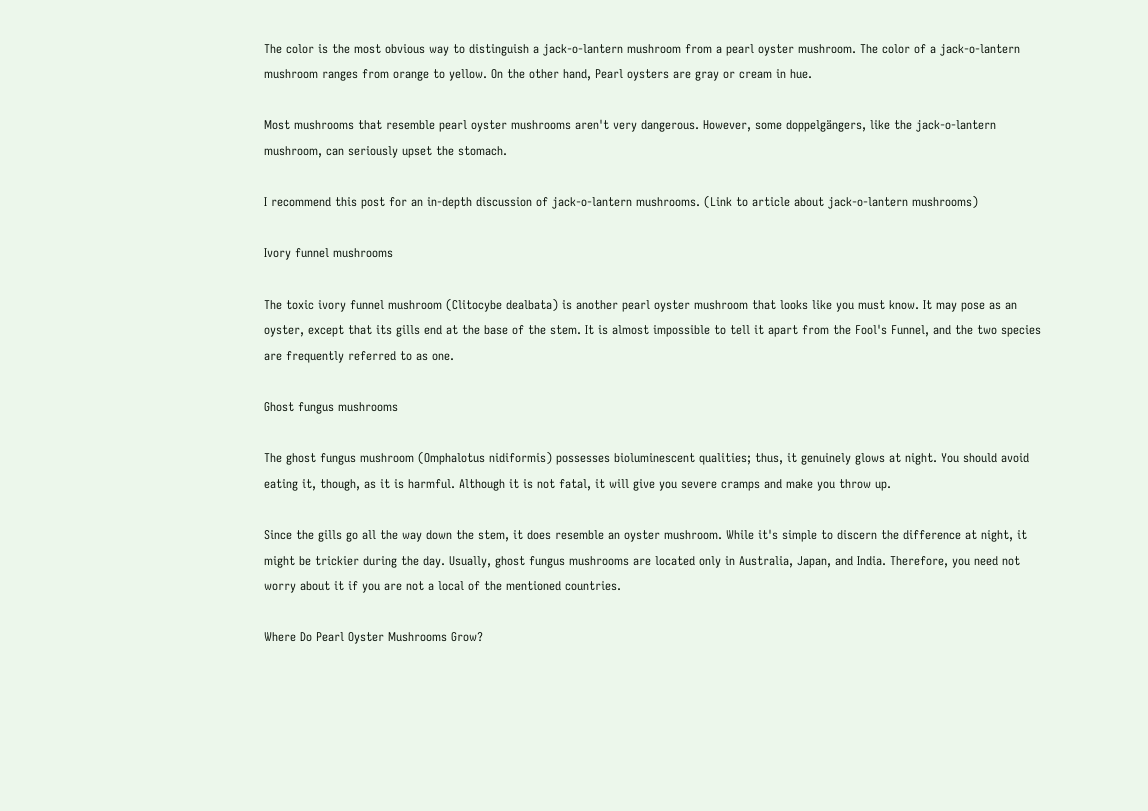The color is the most obvious way to distinguish a jack-o-lantern mushroom from a pearl oyster mushroom. The color of a jack-o-lantern mushroom ranges from orange to yellow. On the other hand, Pearl oysters are gray or cream in hue.

Most mushrooms that resemble pearl oyster mushrooms aren't very dangerous. However, some doppelgängers, like the jack-o-lantern mushroom, can seriously upset the stomach.

I recommend this post for an in-depth discussion of jack-o-lantern mushrooms. (Link to article about jack-o-lantern mushrooms)

Ivory funnel mushrooms

The toxic ivory funnel mushroom (Clitocybe dealbata) is another pearl oyster mushroom that looks like you must know. It may pose as an oyster, except that its gills end at the base of the stem. It is almost impossible to tell it apart from the Fool's Funnel, and the two species are frequently referred to as one.

Ghost fungus mushrooms

The ghost fungus mushroom (Omphalotus nidiformis) possesses bioluminescent qualities; thus, it genuinely glows at night. You should avoid eating it, though, as it is harmful. Although it is not fatal, it will give you severe cramps and make you throw up.

Since the gills go all the way down the stem, it does resemble an oyster mushroom. While it's simple to discern the difference at night, it might be trickier during the day. Usually, ghost fungus mushrooms are located only in Australia, Japan, and India. Therefore, you need not worry about it if you are not a local of the mentioned countries.

Where Do Pearl Oyster Mushrooms Grow?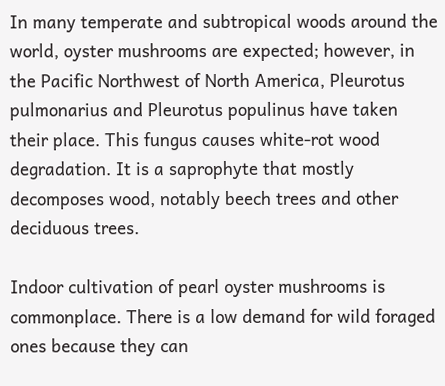In many temperate and subtropical woods around the world, oyster mushrooms are expected; however, in the Pacific Northwest of North America, Pleurotus pulmonarius and Pleurotus populinus have taken their place. This fungus causes white-rot wood degradation. It is a saprophyte that mostly decomposes wood, notably beech trees and other deciduous trees.

Indoor cultivation of pearl oyster mushrooms is commonplace. There is a low demand for wild foraged ones because they can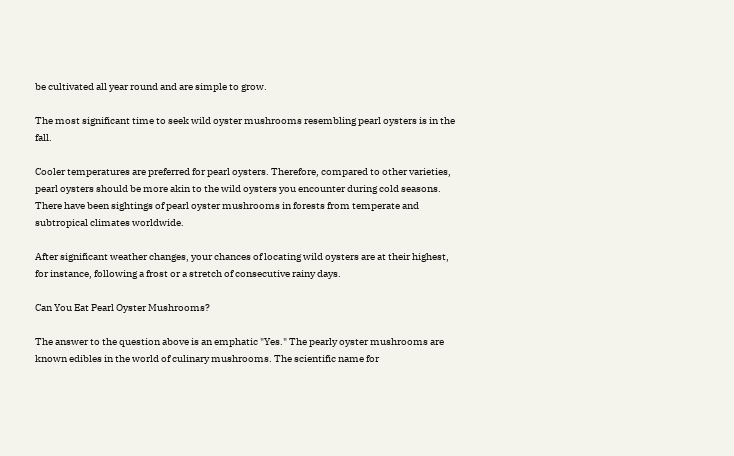be cultivated all year round and are simple to grow.

The most significant time to seek wild oyster mushrooms resembling pearl oysters is in the fall.

Cooler temperatures are preferred for pearl oysters. Therefore, compared to other varieties, pearl oysters should be more akin to the wild oysters you encounter during cold seasons. There have been sightings of pearl oyster mushrooms in forests from temperate and subtropical climates worldwide.

After significant weather changes, your chances of locating wild oysters are at their highest, for instance, following a frost or a stretch of consecutive rainy days.

Can You Eat Pearl Oyster Mushrooms?

The answer to the question above is an emphatic "Yes." The pearly oyster mushrooms are known edibles in the world of culinary mushrooms. The scientific name for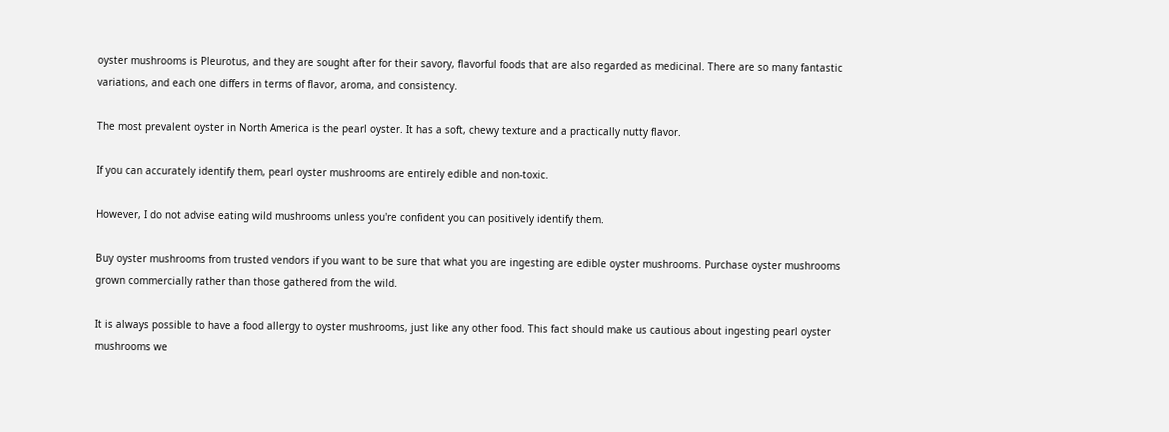oyster mushrooms is Pleurotus, and they are sought after for their savory, flavorful foods that are also regarded as medicinal. There are so many fantastic variations, and each one differs in terms of flavor, aroma, and consistency.

The most prevalent oyster in North America is the pearl oyster. It has a soft, chewy texture and a practically nutty flavor.

If you can accurately identify them, pearl oyster mushrooms are entirely edible and non-toxic.

However, I do not advise eating wild mushrooms unless you're confident you can positively identify them.

Buy oyster mushrooms from trusted vendors if you want to be sure that what you are ingesting are edible oyster mushrooms. Purchase oyster mushrooms grown commercially rather than those gathered from the wild.

It is always possible to have a food allergy to oyster mushrooms, just like any other food. This fact should make us cautious about ingesting pearl oyster mushrooms we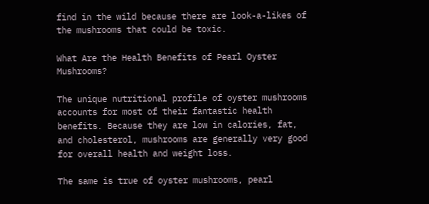find in the wild because there are look-a-likes of the mushrooms that could be toxic.

What Are the Health Benefits of Pearl Oyster Mushrooms?

The unique nutritional profile of oyster mushrooms accounts for most of their fantastic health benefits. Because they are low in calories, fat, and cholesterol, mushrooms are generally very good for overall health and weight loss.

The same is true of oyster mushrooms, pearl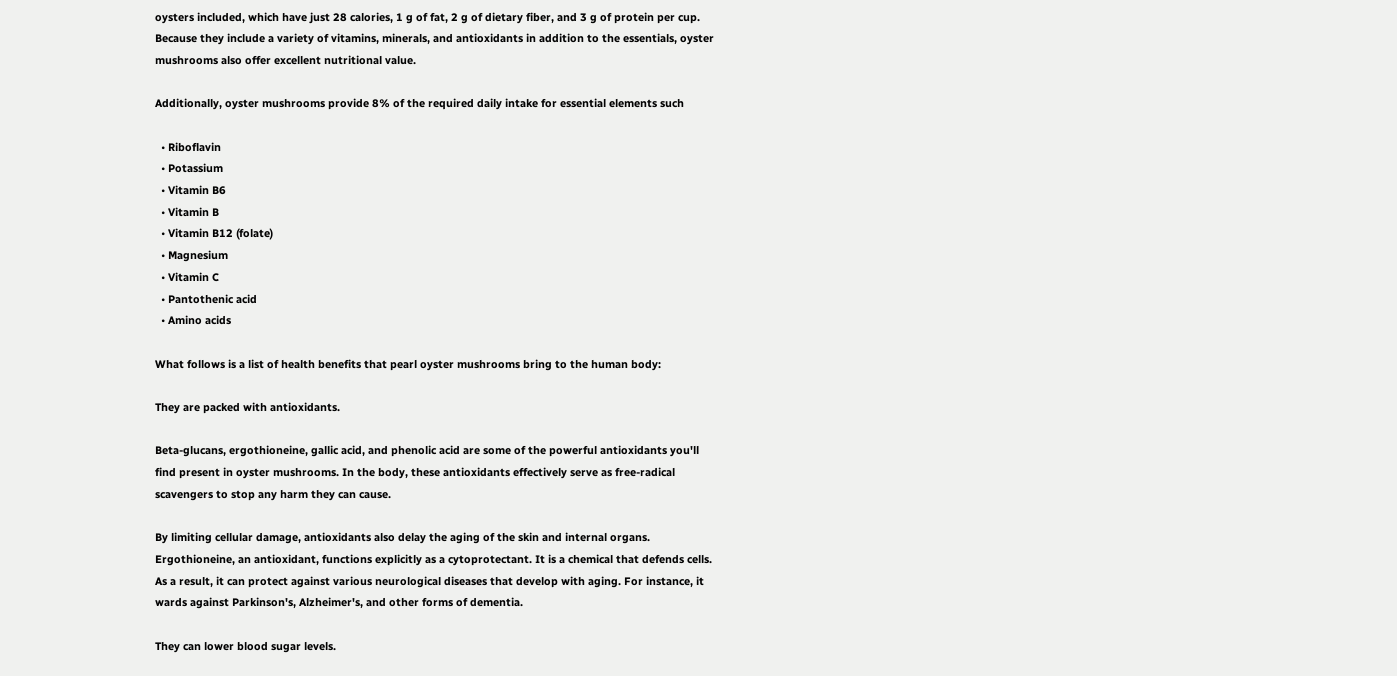oysters included, which have just 28 calories, 1 g of fat, 2 g of dietary fiber, and 3 g of protein per cup. Because they include a variety of vitamins, minerals, and antioxidants in addition to the essentials, oyster mushrooms also offer excellent nutritional value.

Additionally, oyster mushrooms provide 8% of the required daily intake for essential elements such

  • Riboflavin
  • Potassium
  • Vitamin B6
  • Vitamin B
  • Vitamin B12 (folate)
  • Magnesium
  • Vitamin C
  • Pantothenic acid
  • Amino acids

What follows is a list of health benefits that pearl oyster mushrooms bring to the human body:

They are packed with antioxidants.

Beta-glucans, ergothioneine, gallic acid, and phenolic acid are some of the powerful antioxidants you'll find present in oyster mushrooms. In the body, these antioxidants effectively serve as free-radical scavengers to stop any harm they can cause.

By limiting cellular damage, antioxidants also delay the aging of the skin and internal organs. Ergothioneine, an antioxidant, functions explicitly as a cytoprotectant. It is a chemical that defends cells. As a result, it can protect against various neurological diseases that develop with aging. For instance, it wards against Parkinson's, Alzheimer's, and other forms of dementia.

They can lower blood sugar levels.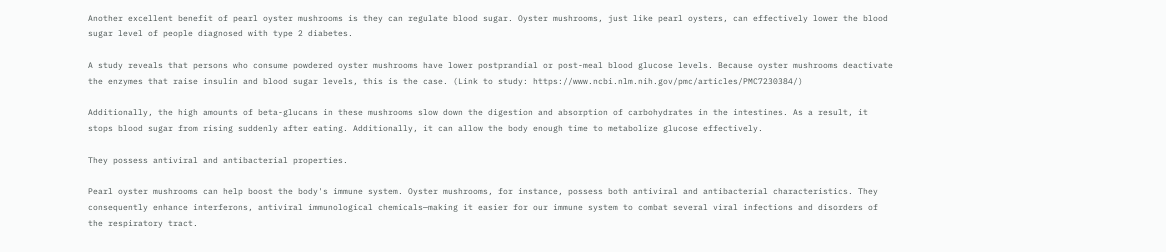Another excellent benefit of pearl oyster mushrooms is they can regulate blood sugar. Oyster mushrooms, just like pearl oysters, can effectively lower the blood sugar level of people diagnosed with type 2 diabetes.

A study reveals that persons who consume powdered oyster mushrooms have lower postprandial or post-meal blood glucose levels. Because oyster mushrooms deactivate the enzymes that raise insulin and blood sugar levels, this is the case. (Link to study: https://www.ncbi.nlm.nih.gov/pmc/articles/PMC7230384/)

Additionally, the high amounts of beta-glucans in these mushrooms slow down the digestion and absorption of carbohydrates in the intestines. As a result, it stops blood sugar from rising suddenly after eating. Additionally, it can allow the body enough time to metabolize glucose effectively.

They possess antiviral and antibacterial properties.

Pearl oyster mushrooms can help boost the body's immune system. Oyster mushrooms, for instance, possess both antiviral and antibacterial characteristics. They consequently enhance interferons, antiviral immunological chemicals—making it easier for our immune system to combat several viral infections and disorders of the respiratory tract.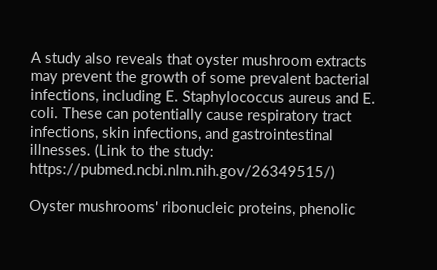A study also reveals that oyster mushroom extracts may prevent the growth of some prevalent bacterial infections, including E. Staphylococcus aureus and E. coli. These can potentially cause respiratory tract infections, skin infections, and gastrointestinal illnesses. (Link to the study: https://pubmed.ncbi.nlm.nih.gov/26349515/)

Oyster mushrooms' ribonucleic proteins, phenolic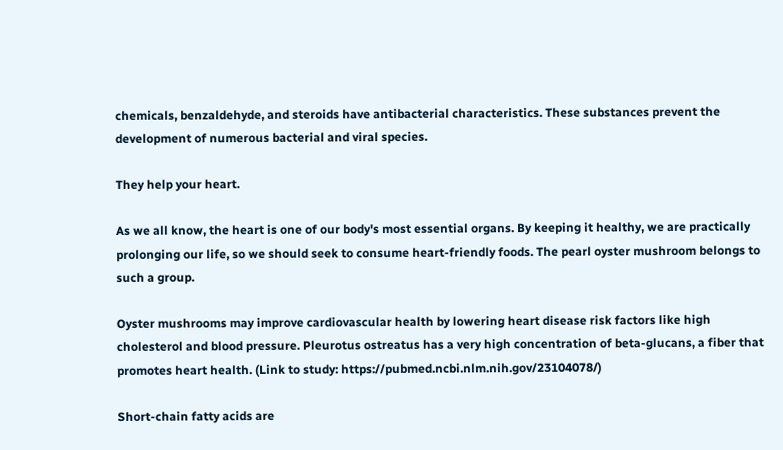chemicals, benzaldehyde, and steroids have antibacterial characteristics. These substances prevent the development of numerous bacterial and viral species.

They help your heart.

As we all know, the heart is one of our body's most essential organs. By keeping it healthy, we are practically prolonging our life, so we should seek to consume heart-friendly foods. The pearl oyster mushroom belongs to such a group.

Oyster mushrooms may improve cardiovascular health by lowering heart disease risk factors like high cholesterol and blood pressure. Pleurotus ostreatus has a very high concentration of beta-glucans, a fiber that promotes heart health. (Link to study: https://pubmed.ncbi.nlm.nih.gov/23104078/)

Short-chain fatty acids are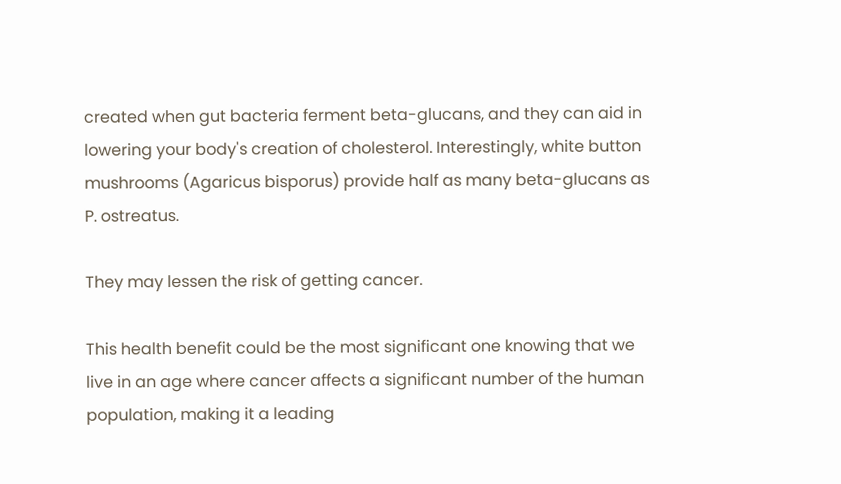created when gut bacteria ferment beta-glucans, and they can aid in lowering your body's creation of cholesterol. Interestingly, white button mushrooms (Agaricus bisporus) provide half as many beta-glucans as P. ostreatus.

They may lessen the risk of getting cancer.

This health benefit could be the most significant one knowing that we live in an age where cancer affects a significant number of the human population, making it a leading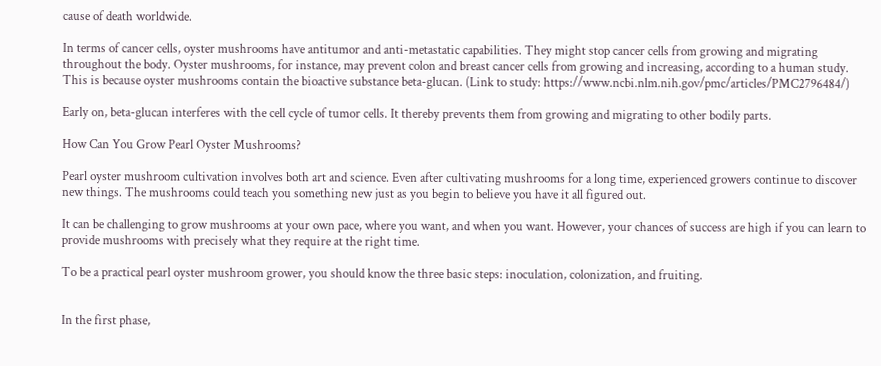cause of death worldwide.

In terms of cancer cells, oyster mushrooms have antitumor and anti-metastatic capabilities. They might stop cancer cells from growing and migrating throughout the body. Oyster mushrooms, for instance, may prevent colon and breast cancer cells from growing and increasing, according to a human study. This is because oyster mushrooms contain the bioactive substance beta-glucan. (Link to study: https://www.ncbi.nlm.nih.gov/pmc/articles/PMC2796484/)

Early on, beta-glucan interferes with the cell cycle of tumor cells. It thereby prevents them from growing and migrating to other bodily parts.

How Can You Grow Pearl Oyster Mushrooms?

Pearl oyster mushroom cultivation involves both art and science. Even after cultivating mushrooms for a long time, experienced growers continue to discover new things. The mushrooms could teach you something new just as you begin to believe you have it all figured out.

It can be challenging to grow mushrooms at your own pace, where you want, and when you want. However, your chances of success are high if you can learn to provide mushrooms with precisely what they require at the right time.

To be a practical pearl oyster mushroom grower, you should know the three basic steps: inoculation, colonization, and fruiting.


In the first phase,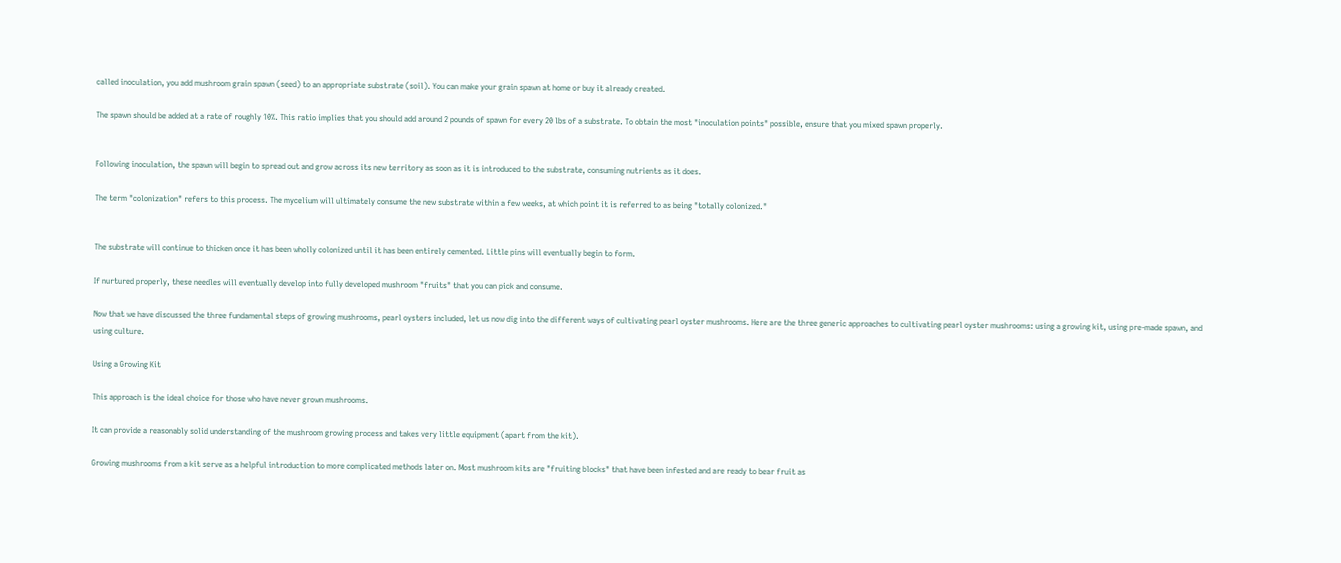called inoculation, you add mushroom grain spawn (seed) to an appropriate substrate (soil). You can make your grain spawn at home or buy it already created.

The spawn should be added at a rate of roughly 10%. This ratio implies that you should add around 2 pounds of spawn for every 20 lbs of a substrate. To obtain the most "inoculation points" possible, ensure that you mixed spawn properly.


Following inoculation, the spawn will begin to spread out and grow across its new territory as soon as it is introduced to the substrate, consuming nutrients as it does.

The term "colonization" refers to this process. The mycelium will ultimately consume the new substrate within a few weeks, at which point it is referred to as being "totally colonized."


The substrate will continue to thicken once it has been wholly colonized until it has been entirely cemented. Little pins will eventually begin to form.

If nurtured properly, these needles will eventually develop into fully developed mushroom "fruits" that you can pick and consume.

Now that we have discussed the three fundamental steps of growing mushrooms, pearl oysters included, let us now dig into the different ways of cultivating pearl oyster mushrooms. Here are the three generic approaches to cultivating pearl oyster mushrooms: using a growing kit, using pre-made spawn, and using culture.

Using a Growing Kit

This approach is the ideal choice for those who have never grown mushrooms.

It can provide a reasonably solid understanding of the mushroom growing process and takes very little equipment (apart from the kit).

Growing mushrooms from a kit serve as a helpful introduction to more complicated methods later on. Most mushroom kits are "fruiting blocks" that have been infested and are ready to bear fruit as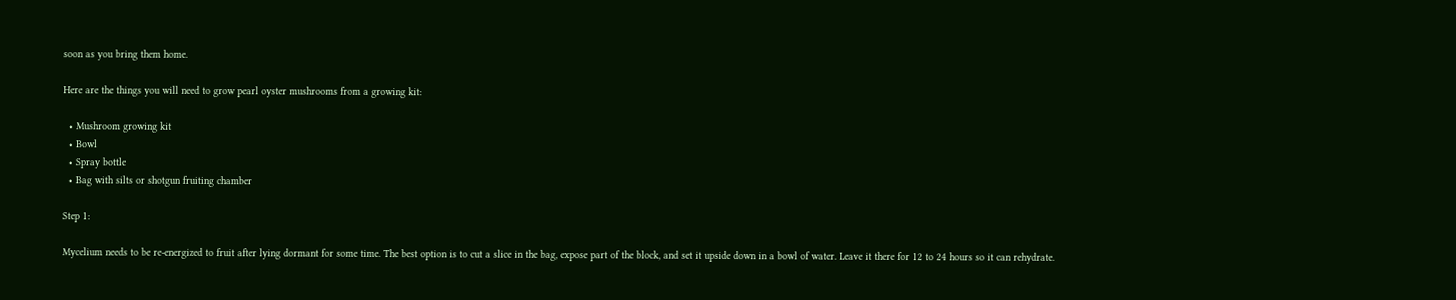soon as you bring them home.

Here are the things you will need to grow pearl oyster mushrooms from a growing kit:

  • Mushroom growing kit
  • Bowl
  • Spray bottle
  • Bag with silts or shotgun fruiting chamber

Step 1:

Mycelium needs to be re-energized to fruit after lying dormant for some time. The best option is to cut a slice in the bag, expose part of the block, and set it upside down in a bowl of water. Leave it there for 12 to 24 hours so it can rehydrate.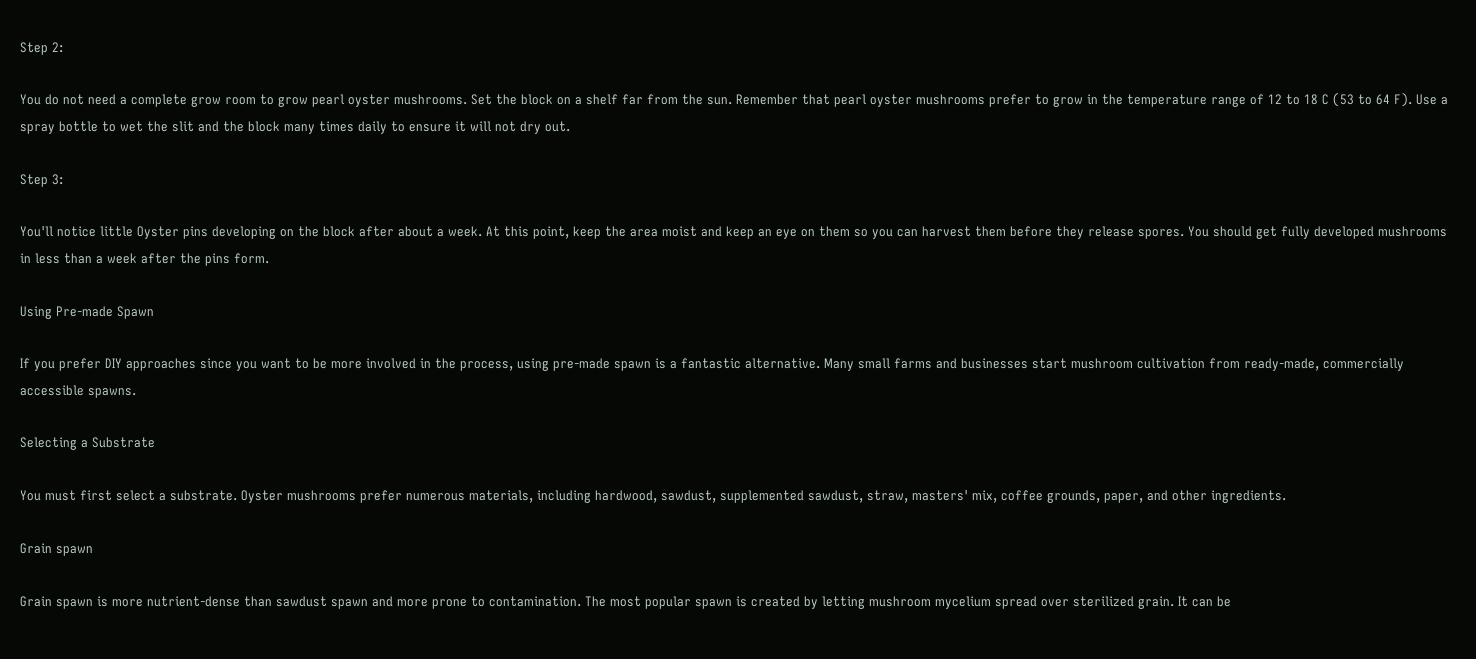Step 2:

You do not need a complete grow room to grow pearl oyster mushrooms. Set the block on a shelf far from the sun. Remember that pearl oyster mushrooms prefer to grow in the temperature range of 12 to 18 C (53 to 64 F). Use a spray bottle to wet the slit and the block many times daily to ensure it will not dry out.

Step 3:

You'll notice little Oyster pins developing on the block after about a week. At this point, keep the area moist and keep an eye on them so you can harvest them before they release spores. You should get fully developed mushrooms in less than a week after the pins form.

Using Pre-made Spawn

If you prefer DIY approaches since you want to be more involved in the process, using pre-made spawn is a fantastic alternative. Many small farms and businesses start mushroom cultivation from ready-made, commercially accessible spawns.

Selecting a Substrate

You must first select a substrate. Oyster mushrooms prefer numerous materials, including hardwood, sawdust, supplemented sawdust, straw, masters' mix, coffee grounds, paper, and other ingredients.

Grain spawn

Grain spawn is more nutrient-dense than sawdust spawn and more prone to contamination. The most popular spawn is created by letting mushroom mycelium spread over sterilized grain. It can be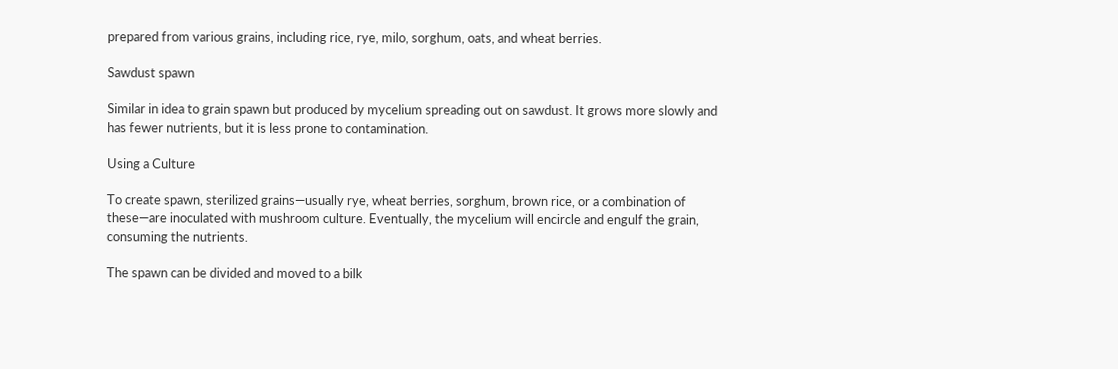prepared from various grains, including rice, rye, milo, sorghum, oats, and wheat berries.

Sawdust spawn

Similar in idea to grain spawn but produced by mycelium spreading out on sawdust. It grows more slowly and has fewer nutrients, but it is less prone to contamination.

Using a Culture

To create spawn, sterilized grains—usually rye, wheat berries, sorghum, brown rice, or a combination of these—are inoculated with mushroom culture. Eventually, the mycelium will encircle and engulf the grain, consuming the nutrients.

The spawn can be divided and moved to a bilk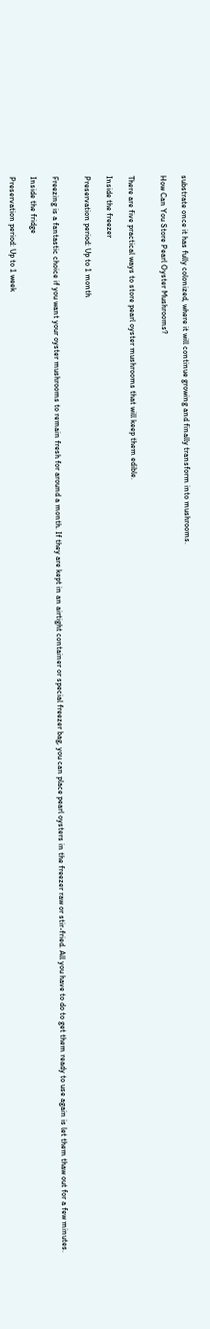substrate once it has fully colonized, where it will continue growing and finally transform into mushrooms.

How Can You Store Pearl Oyster Mushrooms?


There are five practical ways to store pearl oyster mushrooms that will keep them edible.

Inside the freezer

Preservation period: Up to 1 month


Freezing is a fantastic choice if you want your oyster mushrooms to remain fresh for around a month. If they are kept in an airtight container or special freezer bag, you can place pearl oysters in the freezer raw or stir-fried. All you have to do to get them ready to use again is let them thaw out for a few minutes.

Inside the fridge

Preservation period: Up to 1 week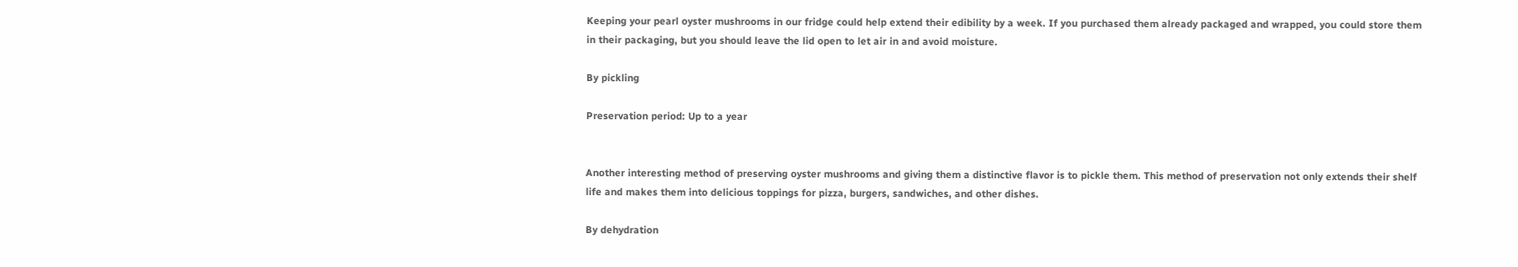Keeping your pearl oyster mushrooms in our fridge could help extend their edibility by a week. If you purchased them already packaged and wrapped, you could store them in their packaging, but you should leave the lid open to let air in and avoid moisture.

By pickling

Preservation period: Up to a year


Another interesting method of preserving oyster mushrooms and giving them a distinctive flavor is to pickle them. This method of preservation not only extends their shelf life and makes them into delicious toppings for pizza, burgers, sandwiches, and other dishes.

By dehydration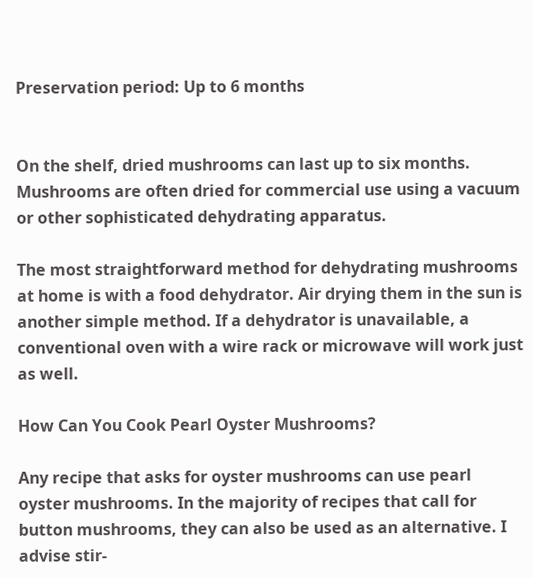Preservation period: Up to 6 months


On the shelf, dried mushrooms can last up to six months. Mushrooms are often dried for commercial use using a vacuum or other sophisticated dehydrating apparatus.

The most straightforward method for dehydrating mushrooms at home is with a food dehydrator. Air drying them in the sun is another simple method. If a dehydrator is unavailable, a conventional oven with a wire rack or microwave will work just as well.

How Can You Cook Pearl Oyster Mushrooms?

Any recipe that asks for oyster mushrooms can use pearl oyster mushrooms. In the majority of recipes that call for button mushrooms, they can also be used as an alternative. I advise stir-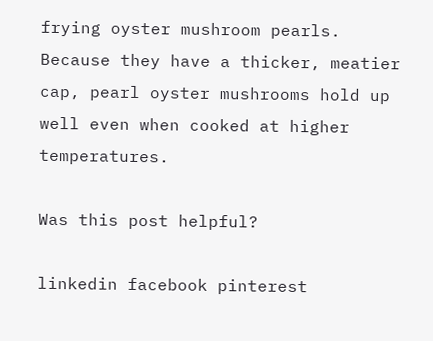frying oyster mushroom pearls. Because they have a thicker, meatier cap, pearl oyster mushrooms hold up well even when cooked at higher temperatures.

Was this post helpful?

linkedin facebook pinterest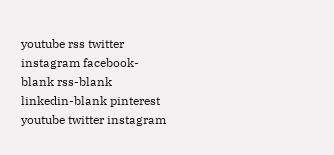youtube rss twitter instagram facebook-blank rss-blank linkedin-blank pinterest youtube twitter instagram